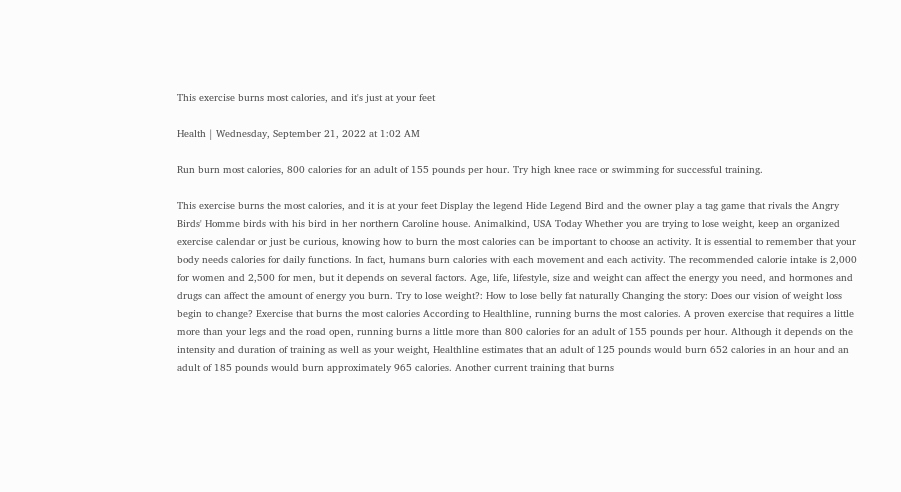This exercise burns most calories, and it's just at your feet

Health | Wednesday, September 21, 2022 at 1:02 AM

Run burn most calories, 800 calories for an adult of 155 pounds per hour. Try high knee race or swimming for successful training.

This exercise burns the most calories, and it is at your feet Display the legend Hide Legend Bird and the owner play a tag game that rivals the Angry Birds' Homme birds with his bird in her northern Caroline house. Animalkind, USA Today Whether you are trying to lose weight, keep an organized exercise calendar or just be curious, knowing how to burn the most calories can be important to choose an activity. It is essential to remember that your body needs calories for daily functions. In fact, humans burn calories with each movement and each activity. The recommended calorie intake is 2,000 for women and 2,500 for men, but it depends on several factors. Age, life, lifestyle, size and weight can affect the energy you need, and hormones and drugs can affect the amount of energy you burn. Try to lose weight?: How to lose belly fat naturally Changing the story: Does our vision of weight loss begin to change? Exercise that burns the most calories According to Healthline, running burns the most calories. A proven exercise that requires a little more than your legs and the road open, running burns a little more than 800 calories for an adult of 155 pounds per hour. Although it depends on the intensity and duration of training as well as your weight, Healthline estimates that an adult of 125 pounds would burn 652 calories in an hour and an adult of 185 pounds would burn approximately 965 calories. Another current training that burns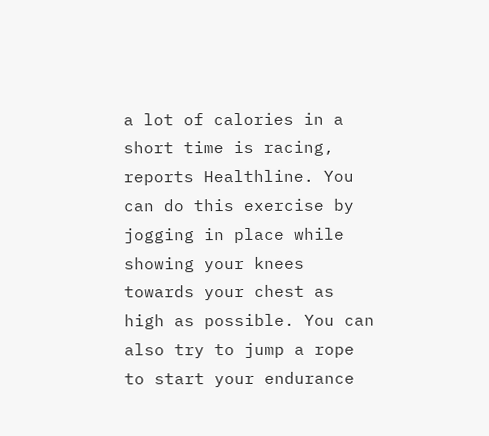a lot of calories in a short time is racing, reports Healthline. You can do this exercise by jogging in place while showing your knees towards your chest as high as possible. You can also try to jump a rope to start your endurance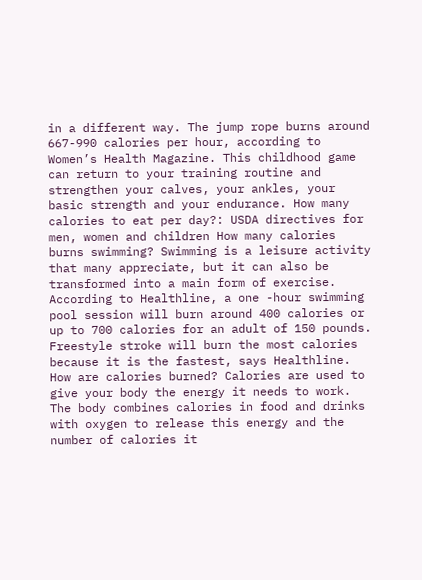in a different way. The jump rope burns around 667-990 calories per hour, according to Women’s Health Magazine. This childhood game can return to your training routine and strengthen your calves, your ankles, your basic strength and your endurance. How many calories to eat per day?: USDA directives for men, women and children How many calories burns swimming? Swimming is a leisure activity that many appreciate, but it can also be transformed into a main form of exercise. According to Healthline, a one -hour swimming pool session will burn around 400 calories or up to 700 calories for an adult of 150 pounds. Freestyle stroke will burn the most calories because it is the fastest, says Healthline. How are calories burned? Calories are used to give your body the energy it needs to work. The body combines calories in food and drinks with oxygen to release this energy and the number of calories it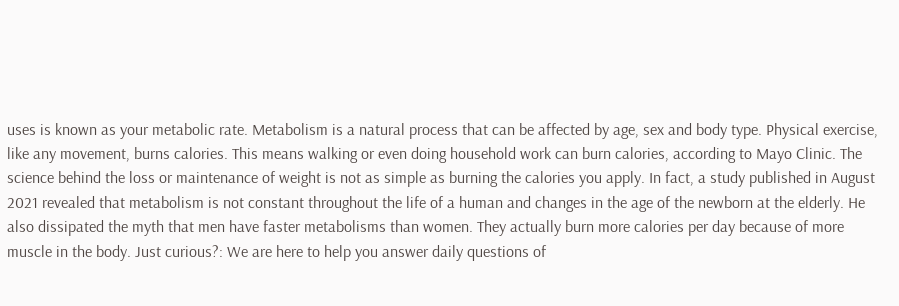uses is known as your metabolic rate. Metabolism is a natural process that can be affected by age, sex and body type. Physical exercise, like any movement, burns calories. This means walking or even doing household work can burn calories, according to Mayo Clinic. The science behind the loss or maintenance of weight is not as simple as burning the calories you apply. In fact, a study published in August 2021 revealed that metabolism is not constant throughout the life of a human and changes in the age of the newborn at the elderly. He also dissipated the myth that men have faster metabolisms than women. They actually burn more calories per day because of more muscle in the body. Just curious?: We are here to help you answer daily questions of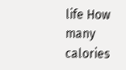life How many calories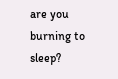are you burning to sleep?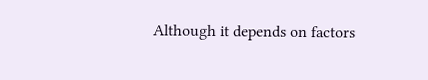Although it depends on factors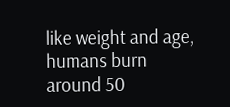like weight and age, humans burn around 50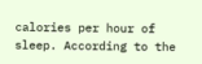calories per hour of sleep. According to the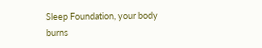Sleep Foundation, your body burns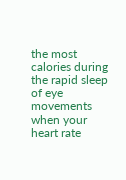the most calories during the rapid sleep of eye movements when your heart rate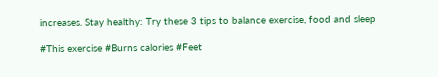increases. Stay healthy: Try these 3 tips to balance exercise, food and sleep

#This exercise #Burns calories #Feet